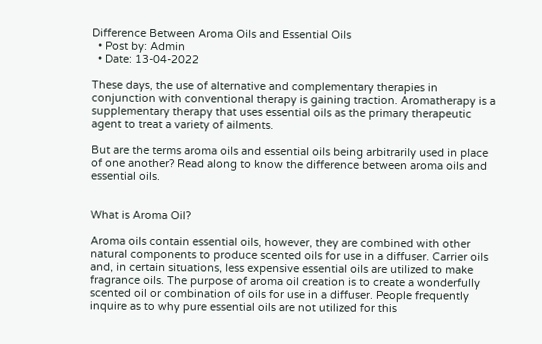Difference Between Aroma Oils and Essential Oils
  • Post by: Admin
  • Date: 13-04-2022

These days, the use of alternative and complementary therapies in conjunction with conventional therapy is gaining traction. Aromatherapy is a supplementary therapy that uses essential oils as the primary therapeutic agent to treat a variety of ailments.

But are the terms aroma oils and essential oils being arbitrarily used in place of one another? Read along to know the difference between aroma oils and essential oils.


What is Aroma Oil?

Aroma oils contain essential oils, however, they are combined with other natural components to produce scented oils for use in a diffuser. Carrier oils and, in certain situations, less expensive essential oils are utilized to make fragrance oils. The purpose of aroma oil creation is to create a wonderfully scented oil or combination of oils for use in a diffuser. People frequently inquire as to why pure essential oils are not utilized for this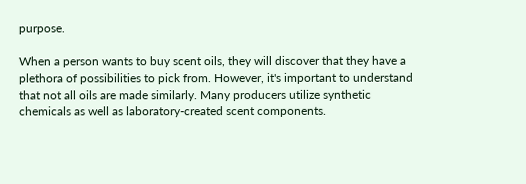purpose.

When a person wants to buy scent oils, they will discover that they have a plethora of possibilities to pick from. However, it's important to understand that not all oils are made similarly. Many producers utilize synthetic chemicals as well as laboratory-created scent components.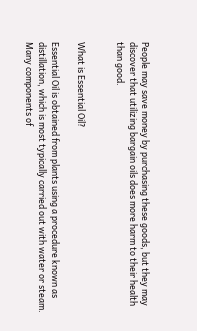People may save money by purchasing these goods, but they may discover that utilizing bargain oils does more harm to their health than good.


What is Essential Oil?

Essential Oil is obtained from plants using a procedure known as distillation, which is most typically carried out with water or steam. Many components of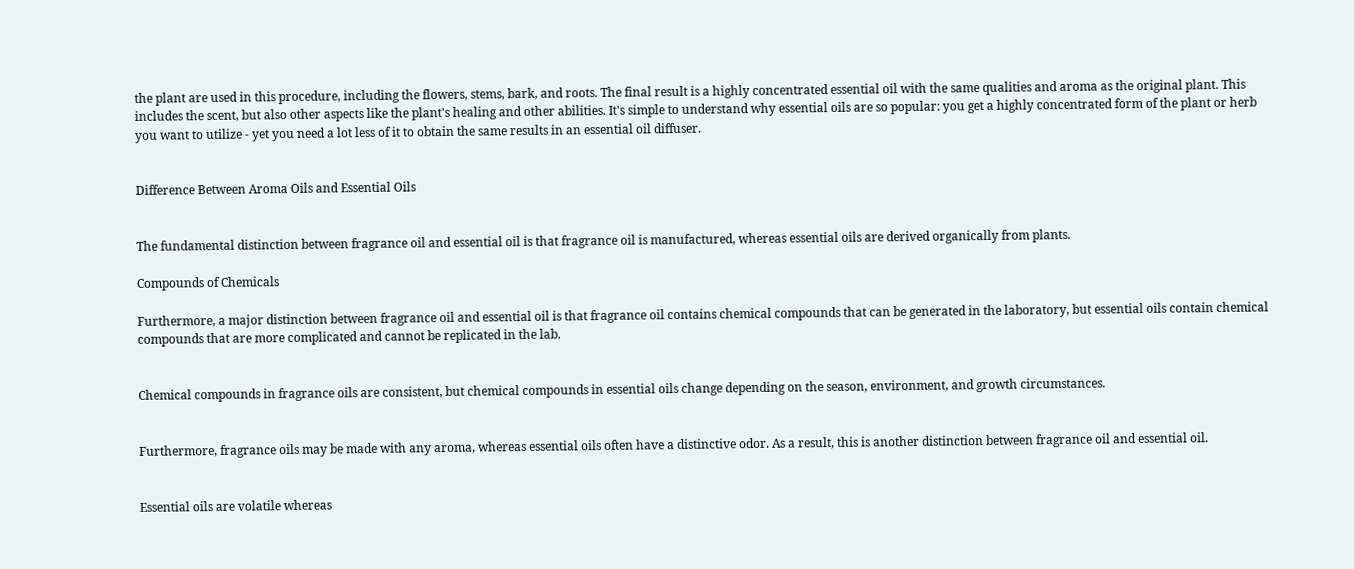the plant are used in this procedure, including the flowers, stems, bark, and roots. The final result is a highly concentrated essential oil with the same qualities and aroma as the original plant. This includes the scent, but also other aspects like the plant's healing and other abilities. It's simple to understand why essential oils are so popular: you get a highly concentrated form of the plant or herb you want to utilize - yet you need a lot less of it to obtain the same results in an essential oil diffuser.


Difference Between Aroma Oils and Essential Oils


The fundamental distinction between fragrance oil and essential oil is that fragrance oil is manufactured, whereas essential oils are derived organically from plants.

Compounds of Chemicals

Furthermore, a major distinction between fragrance oil and essential oil is that fragrance oil contains chemical compounds that can be generated in the laboratory, but essential oils contain chemical compounds that are more complicated and cannot be replicated in the lab.


Chemical compounds in fragrance oils are consistent, but chemical compounds in essential oils change depending on the season, environment, and growth circumstances.


Furthermore, fragrance oils may be made with any aroma, whereas essential oils often have a distinctive odor. As a result, this is another distinction between fragrance oil and essential oil.


Essential oils are volatile whereas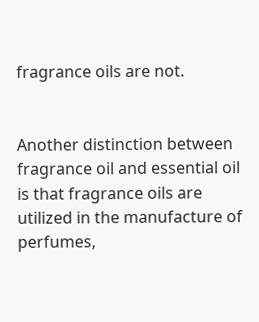fragrance oils are not.


Another distinction between fragrance oil and essential oil is that fragrance oils are utilized in the manufacture of perfumes,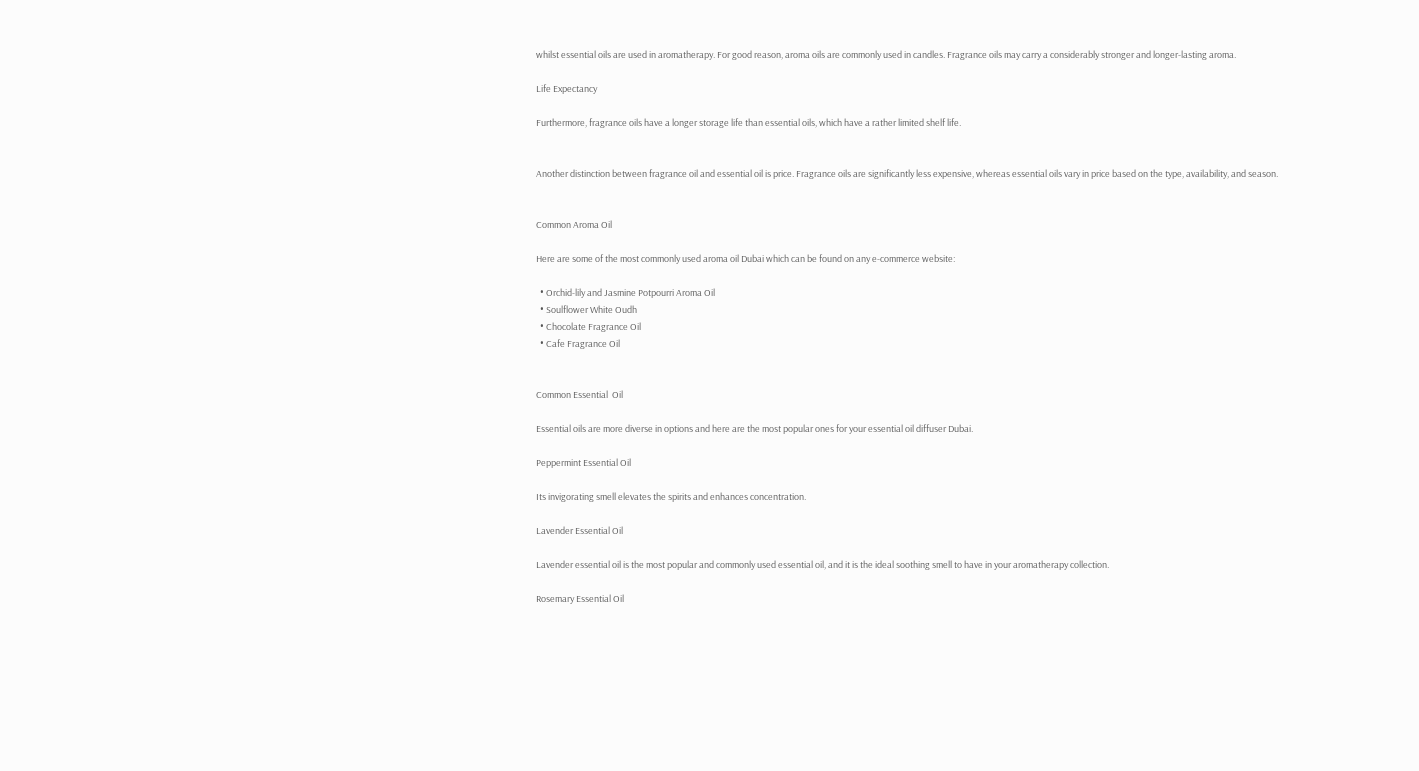whilst essential oils are used in aromatherapy. For good reason, aroma oils are commonly used in candles. Fragrance oils may carry a considerably stronger and longer-lasting aroma.

Life Expectancy

Furthermore, fragrance oils have a longer storage life than essential oils, which have a rather limited shelf life.


Another distinction between fragrance oil and essential oil is price. Fragrance oils are significantly less expensive, whereas essential oils vary in price based on the type, availability, and season.


Common Aroma Oil

Here are some of the most commonly used aroma oil Dubai which can be found on any e-commerce website:

  • Orchid-lily and Jasmine Potpourri Aroma Oil
  • Soulflower White Oudh
  • Chocolate Fragrance Oil
  • Cafe Fragrance Oil


Common Essential  Oil

Essential oils are more diverse in options and here are the most popular ones for your essential oil diffuser Dubai.

Peppermint Essential Oil

Its invigorating smell elevates the spirits and enhances concentration.

Lavender Essential Oil

Lavender essential oil is the most popular and commonly used essential oil, and it is the ideal soothing smell to have in your aromatherapy collection.

Rosemary Essential Oil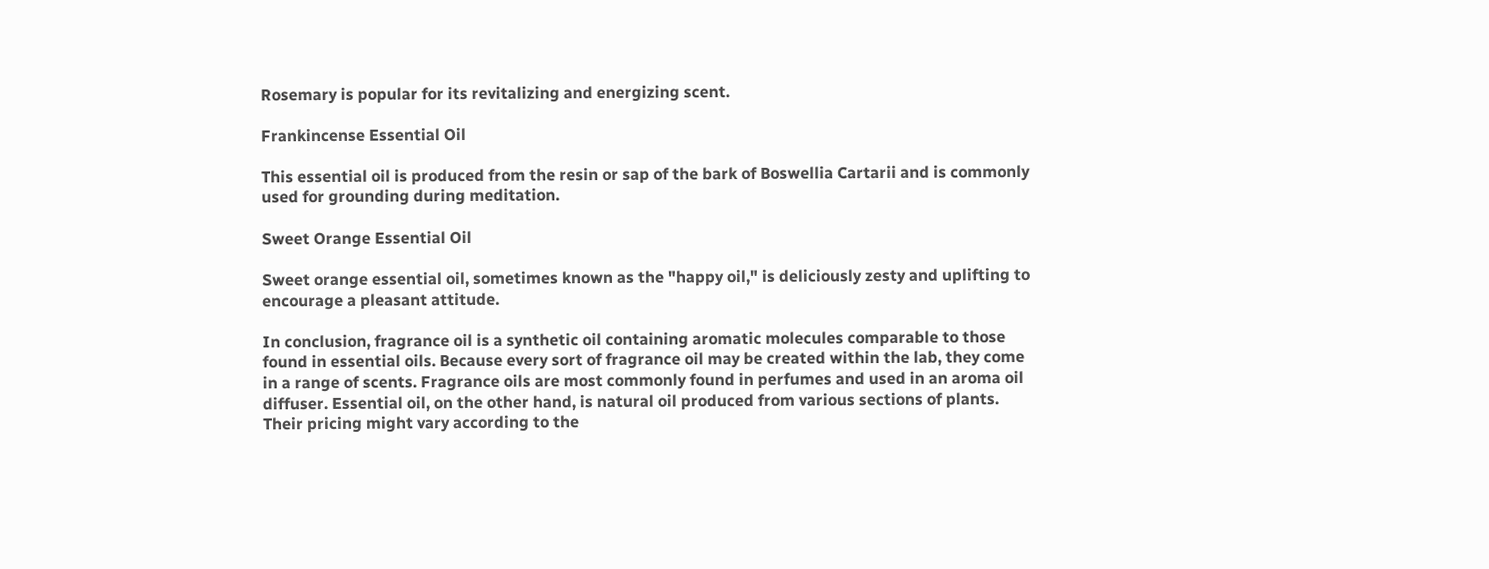Rosemary is popular for its revitalizing and energizing scent.

Frankincense Essential Oil

This essential oil is produced from the resin or sap of the bark of Boswellia Cartarii and is commonly used for grounding during meditation.

Sweet Orange Essential Oil

Sweet orange essential oil, sometimes known as the "happy oil," is deliciously zesty and uplifting to encourage a pleasant attitude.

In conclusion, fragrance oil is a synthetic oil containing aromatic molecules comparable to those found in essential oils. Because every sort of fragrance oil may be created within the lab, they come in a range of scents. Fragrance oils are most commonly found in perfumes and used in an aroma oil diffuser. Essential oil, on the other hand, is natural oil produced from various sections of plants. Their pricing might vary according to the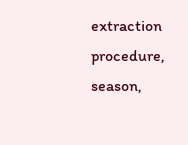extraction procedure, season,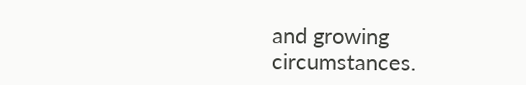and growing circumstances.